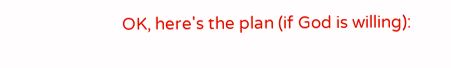OK, here's the plan (if God is willing):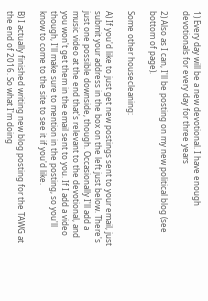1) Every day will be a new devotional. I have enough devotionals for every day for three years

2) Also as I can, I'll be posting on my new political blog (see bottom of page).

Some other housecleaning:

A) If you'd like to just get new postings sent to your email, just submit your address in the box on the left just below. There's just one possible downside, though. Occasionally I'll add a music video at the end that's relevant to the devotional, and you won't get them in the email sent to you. If I add a video though, I'll make sure to mention in the posting, so you'll know to come to the site to see it if you'd like.

B) I actually finished writing new blog posting for the TAWG at the end of 2016. So what I'm doing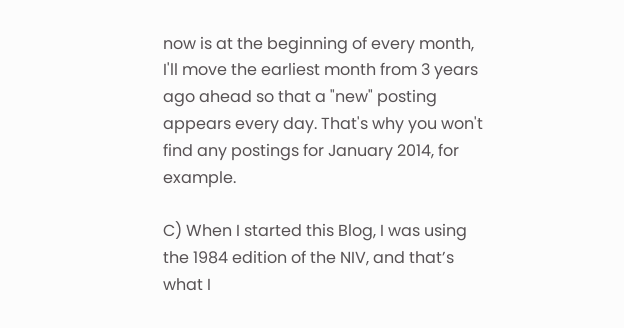now is at the beginning of every month, I'll move the earliest month from 3 years ago ahead so that a "new" posting appears every day. That's why you won't find any postings for January 2014, for example.

C) When I started this Blog, I was using the 1984 edition of the NIV, and that’s what I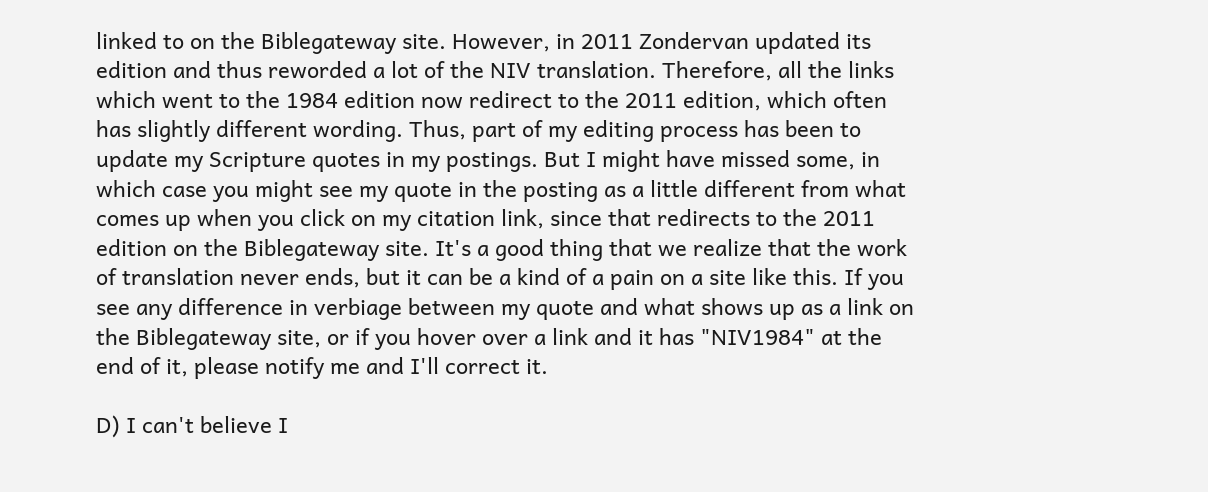linked to on the Biblegateway site. However, in 2011 Zondervan updated its edition and thus reworded a lot of the NIV translation. Therefore, all the links which went to the 1984 edition now redirect to the 2011 edition, which often has slightly different wording. Thus, part of my editing process has been to update my Scripture quotes in my postings. But I might have missed some, in which case you might see my quote in the posting as a little different from what comes up when you click on my citation link, since that redirects to the 2011 edition on the Biblegateway site. It's a good thing that we realize that the work of translation never ends, but it can be a kind of a pain on a site like this. If you see any difference in verbiage between my quote and what shows up as a link on the Biblegateway site, or if you hover over a link and it has "NIV1984" at the end of it, please notify me and I'll correct it.

D) I can't believe I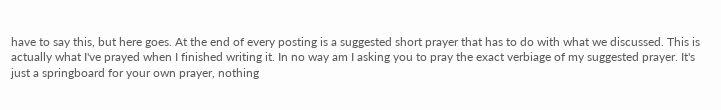have to say this, but here goes. At the end of every posting is a suggested short prayer that has to do with what we discussed. This is actually what I've prayed when I finished writing it. In no way am I asking you to pray the exact verbiage of my suggested prayer. It's just a springboard for your own prayer, nothing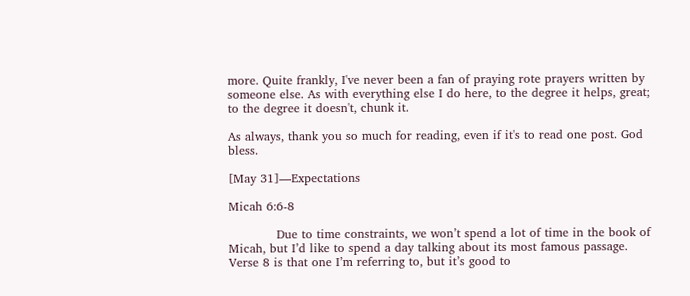more. Quite frankly, I've never been a fan of praying rote prayers written by someone else. As with everything else I do here, to the degree it helps, great; to the degree it doesn't, chunk it.

As always, thank you so much for reading, even if it's to read one post. God bless.

[May 31]—Expectations

Micah 6:6-8

            Due to time constraints, we won’t spend a lot of time in the book of Micah, but I’d like to spend a day talking about its most famous passage. Verse 8 is that one I’m referring to, but it’s good to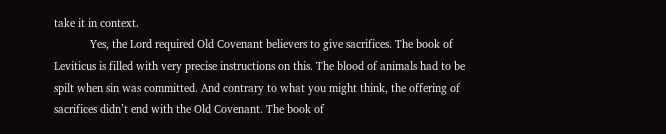take it in context.
            Yes, the Lord required Old Covenant believers to give sacrifices. The book of Leviticus is filled with very precise instructions on this. The blood of animals had to be spilt when sin was committed. And contrary to what you might think, the offering of sacrifices didn’t end with the Old Covenant. The book of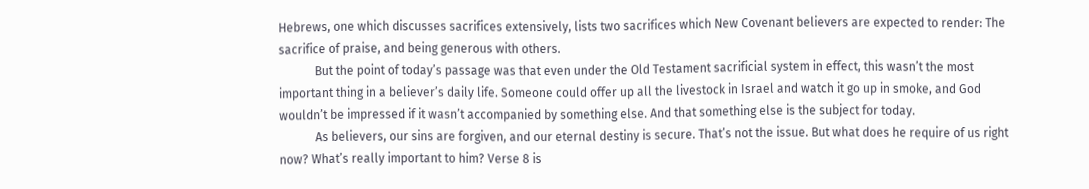Hebrews, one which discusses sacrifices extensively, lists two sacrifices which New Covenant believers are expected to render: The sacrifice of praise, and being generous with others.
            But the point of today’s passage was that even under the Old Testament sacrificial system in effect, this wasn’t the most important thing in a believer’s daily life. Someone could offer up all the livestock in Israel and watch it go up in smoke, and God wouldn’t be impressed if it wasn’t accompanied by something else. And that something else is the subject for today.
            As believers, our sins are forgiven, and our eternal destiny is secure. That’s not the issue. But what does he require of us right now? What’s really important to him? Verse 8 is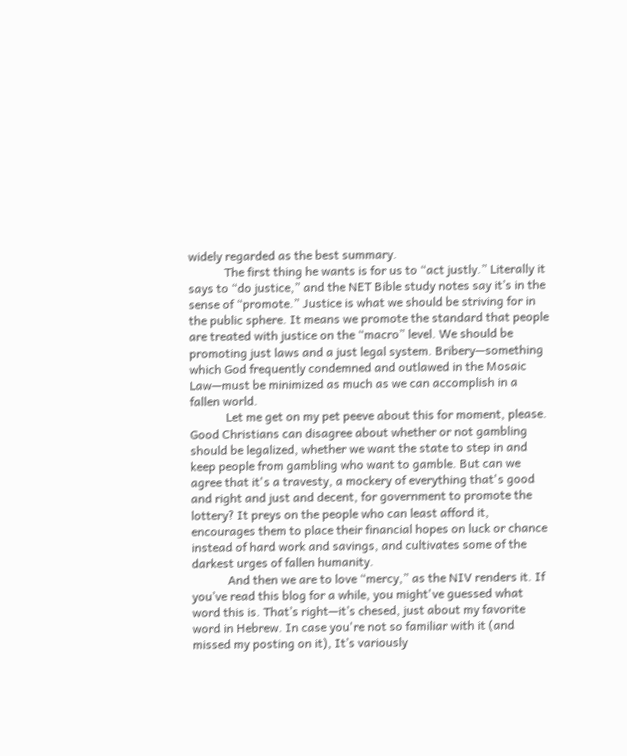widely regarded as the best summary.
            The first thing he wants is for us to “act justly.” Literally it says to “do justice,” and the NET Bible study notes say it’s in the sense of “promote.” Justice is what we should be striving for in the public sphere. It means we promote the standard that people are treated with justice on the “macro” level. We should be promoting just laws and a just legal system. Bribery—something which God frequently condemned and outlawed in the Mosaic Law—must be minimized as much as we can accomplish in a fallen world.
            Let me get on my pet peeve about this for moment, please. Good Christians can disagree about whether or not gambling should be legalized, whether we want the state to step in and keep people from gambling who want to gamble. But can we agree that it's a travesty, a mockery of everything that's good and right and just and decent, for government to promote the lottery? It preys on the people who can least afford it, encourages them to place their financial hopes on luck or chance instead of hard work and savings, and cultivates some of the darkest urges of fallen humanity.
            And then we are to love “mercy,” as the NIV renders it. If you’ve read this blog for a while, you might've guessed what word this is. That’s right—it’s chesed, just about my favorite word in Hebrew. In case you're not so familiar with it (and missed my posting on it), It’s variously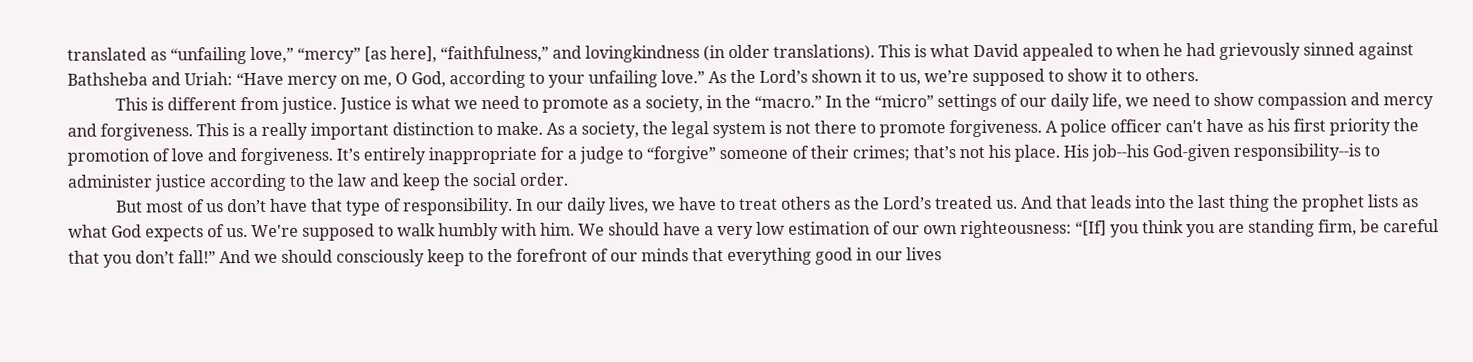translated as “unfailing love,” “mercy” [as here], “faithfulness,” and lovingkindness (in older translations). This is what David appealed to when he had grievously sinned against Bathsheba and Uriah: “Have mercy on me, O God, according to your unfailing love.” As the Lord’s shown it to us, we’re supposed to show it to others.
            This is different from justice. Justice is what we need to promote as a society, in the “macro.” In the “micro” settings of our daily life, we need to show compassion and mercy and forgiveness. This is a really important distinction to make. As a society, the legal system is not there to promote forgiveness. A police officer can't have as his first priority the promotion of love and forgiveness. It’s entirely inappropriate for a judge to “forgive” someone of their crimes; that’s not his place. His job--his God-given responsibility--is to administer justice according to the law and keep the social order.
            But most of us don’t have that type of responsibility. In our daily lives, we have to treat others as the Lord’s treated us. And that leads into the last thing the prophet lists as what God expects of us. We're supposed to walk humbly with him. We should have a very low estimation of our own righteousness: “[If] you think you are standing firm, be careful that you don’t fall!” And we should consciously keep to the forefront of our minds that everything good in our lives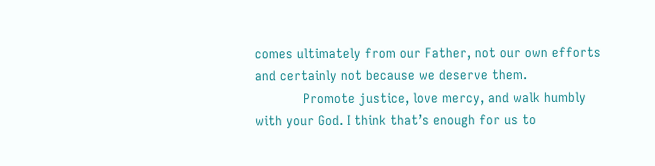comes ultimately from our Father, not our own efforts and certainly not because we deserve them.
            Promote justice, love mercy, and walk humbly with your God. I think that’s enough for us to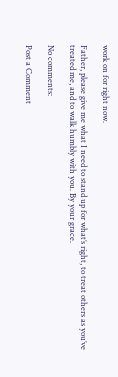work on for right now.

Father, please give me what I need to stand up for what’s right, to treat others as you’ve treated me, and to walk humbly with you. By your grace.

No comments:

Post a Comment